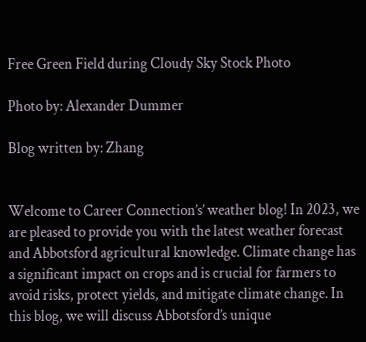Free Green Field during Cloudy Sky Stock Photo

Photo by: Alexander Dummer

Blog written by: Zhang


Welcome to Career Connection’s’ weather blog! In 2023, we are pleased to provide you with the latest weather forecast and Abbotsford agricultural knowledge. Climate change has a significant impact on crops and is crucial for farmers to avoid risks, protect yields, and mitigate climate change. In this blog, we will discuss Abbotsford’s unique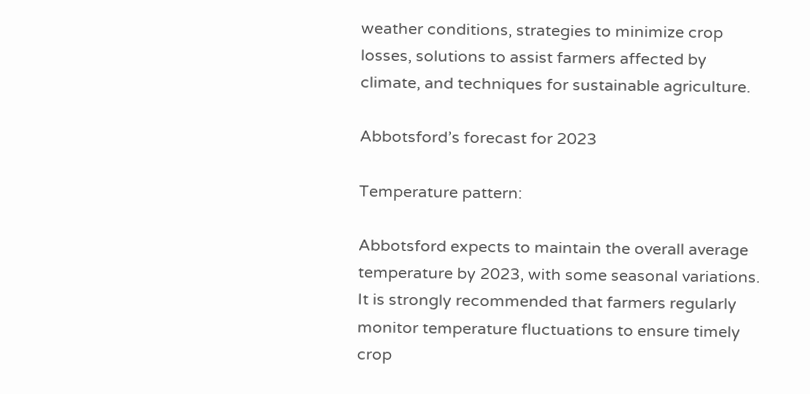weather conditions, strategies to minimize crop losses, solutions to assist farmers affected by climate, and techniques for sustainable agriculture.

Abbotsford’s forecast for 2023

Temperature pattern:

Abbotsford expects to maintain the overall average temperature by 2023, with some seasonal variations. It is strongly recommended that farmers regularly monitor temperature fluctuations to ensure timely crop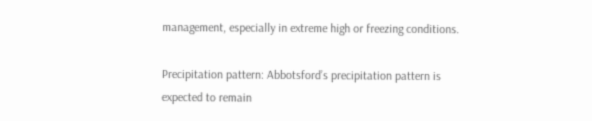management, especially in extreme high or freezing conditions.

Precipitation pattern: Abbotsford’s precipitation pattern is expected to remain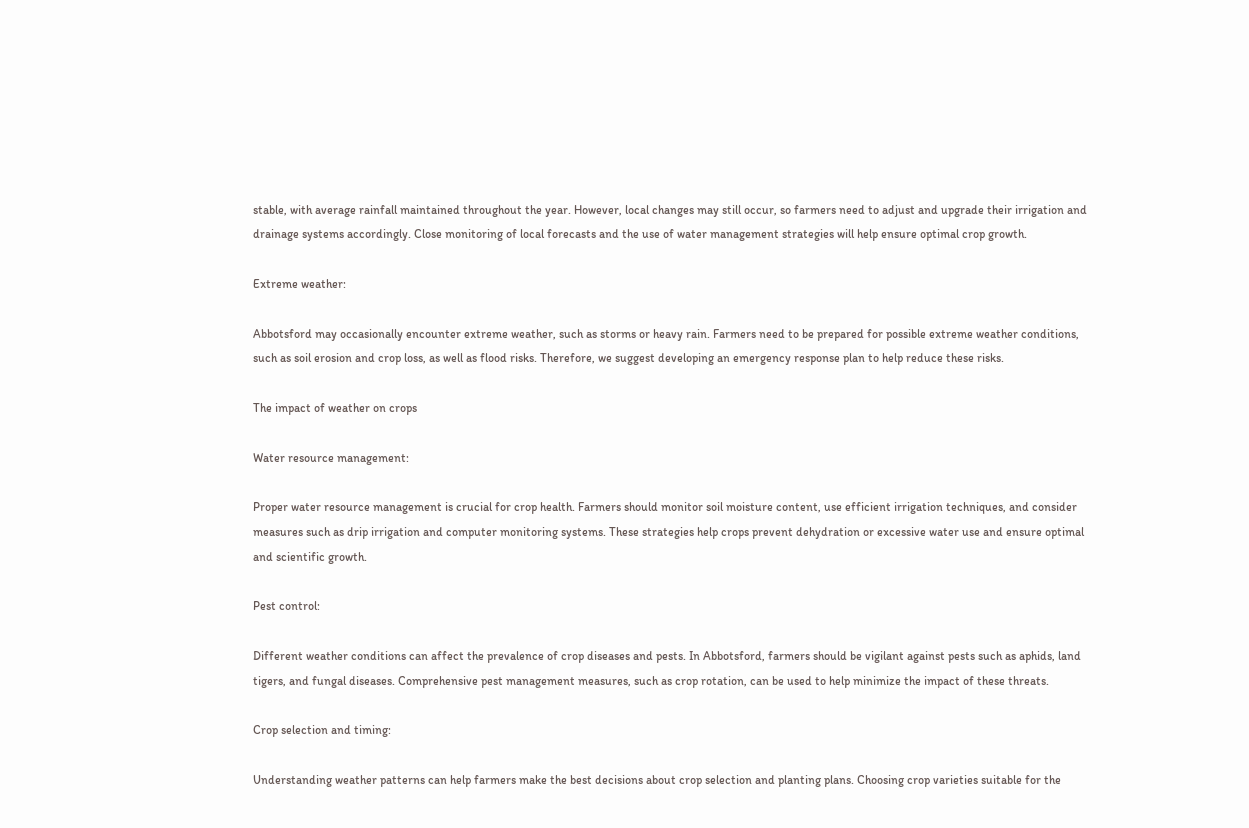stable, with average rainfall maintained throughout the year. However, local changes may still occur, so farmers need to adjust and upgrade their irrigation and drainage systems accordingly. Close monitoring of local forecasts and the use of water management strategies will help ensure optimal crop growth.

Extreme weather:

Abbotsford may occasionally encounter extreme weather, such as storms or heavy rain. Farmers need to be prepared for possible extreme weather conditions, such as soil erosion and crop loss, as well as flood risks. Therefore, we suggest developing an emergency response plan to help reduce these risks.

The impact of weather on crops

Water resource management:

Proper water resource management is crucial for crop health. Farmers should monitor soil moisture content, use efficient irrigation techniques, and consider measures such as drip irrigation and computer monitoring systems. These strategies help crops prevent dehydration or excessive water use and ensure optimal and scientific growth.

Pest control:

Different weather conditions can affect the prevalence of crop diseases and pests. In Abbotsford, farmers should be vigilant against pests such as aphids, land tigers, and fungal diseases. Comprehensive pest management measures, such as crop rotation, can be used to help minimize the impact of these threats.

Crop selection and timing:

Understanding weather patterns can help farmers make the best decisions about crop selection and planting plans. Choosing crop varieties suitable for the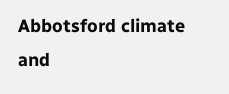Abbotsford climate and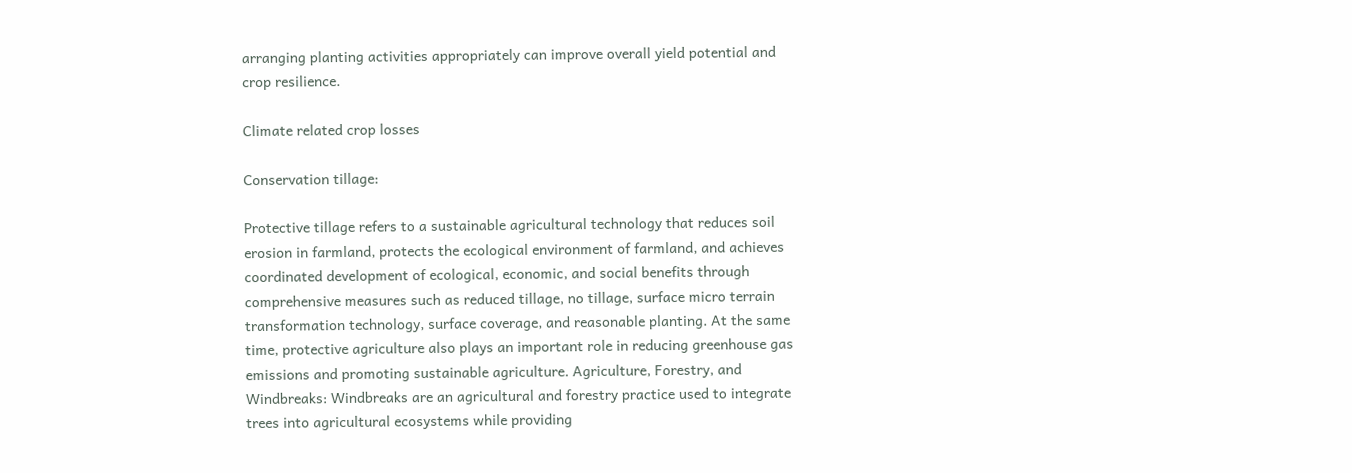arranging planting activities appropriately can improve overall yield potential and crop resilience.

Climate related crop losses

Conservation tillage:

Protective tillage refers to a sustainable agricultural technology that reduces soil erosion in farmland, protects the ecological environment of farmland, and achieves coordinated development of ecological, economic, and social benefits through comprehensive measures such as reduced tillage, no tillage, surface micro terrain transformation technology, surface coverage, and reasonable planting. At the same time, protective agriculture also plays an important role in reducing greenhouse gas emissions and promoting sustainable agriculture. Agriculture, Forestry, and Windbreaks: Windbreaks are an agricultural and forestry practice used to integrate trees into agricultural ecosystems while providing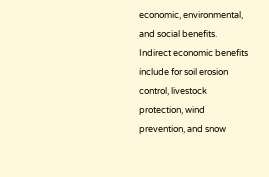economic, environmental, and social benefits. Indirect economic benefits include for soil erosion control, livestock protection, wind prevention, and snow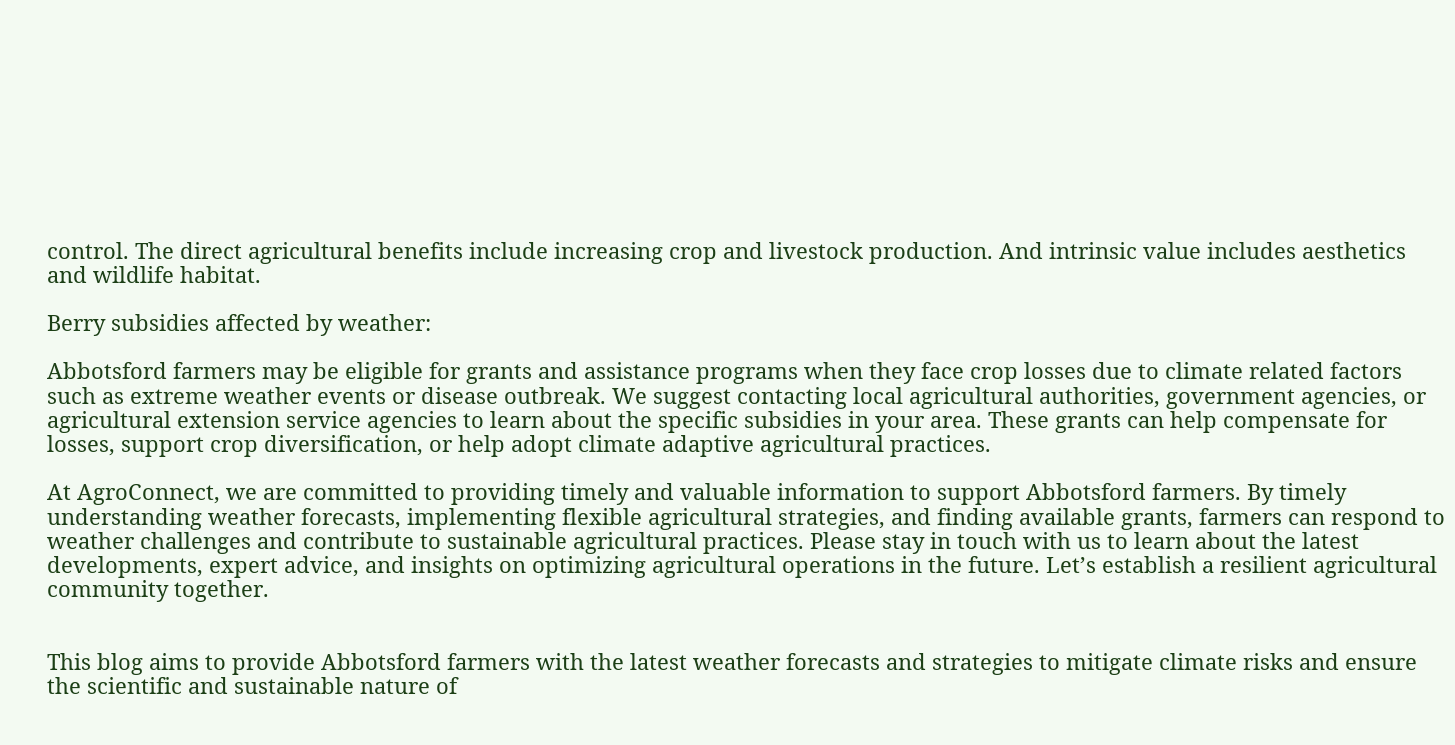control. The direct agricultural benefits include increasing crop and livestock production. And intrinsic value includes aesthetics and wildlife habitat.

Berry subsidies affected by weather:

Abbotsford farmers may be eligible for grants and assistance programs when they face crop losses due to climate related factors such as extreme weather events or disease outbreak. We suggest contacting local agricultural authorities, government agencies, or agricultural extension service agencies to learn about the specific subsidies in your area. These grants can help compensate for losses, support crop diversification, or help adopt climate adaptive agricultural practices.

At AgroConnect, we are committed to providing timely and valuable information to support Abbotsford farmers. By timely understanding weather forecasts, implementing flexible agricultural strategies, and finding available grants, farmers can respond to weather challenges and contribute to sustainable agricultural practices. Please stay in touch with us to learn about the latest developments, expert advice, and insights on optimizing agricultural operations in the future. Let’s establish a resilient agricultural community together.


This blog aims to provide Abbotsford farmers with the latest weather forecasts and strategies to mitigate climate risks and ensure the scientific and sustainable nature of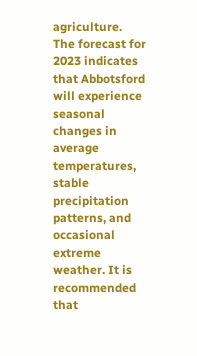agriculture. The forecast for 2023 indicates that Abbotsford will experience seasonal changes in average temperatures, stable precipitation patterns, and occasional extreme weather. It is recommended that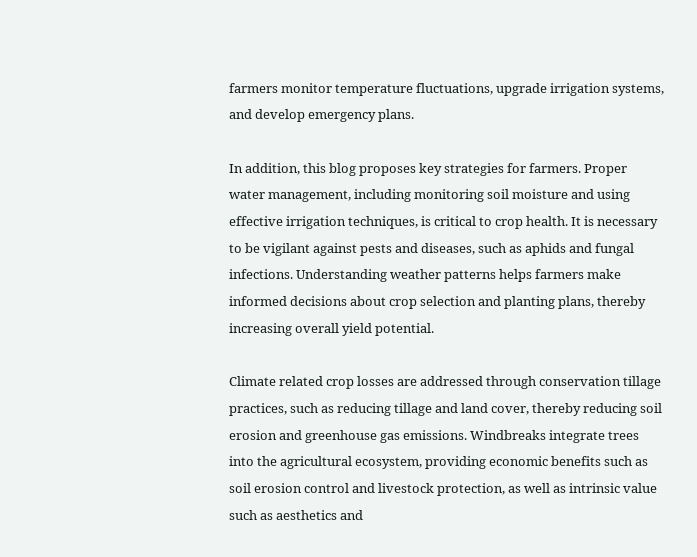farmers monitor temperature fluctuations, upgrade irrigation systems, and develop emergency plans.

In addition, this blog proposes key strategies for farmers. Proper water management, including monitoring soil moisture and using effective irrigation techniques, is critical to crop health. It is necessary to be vigilant against pests and diseases, such as aphids and fungal infections. Understanding weather patterns helps farmers make informed decisions about crop selection and planting plans, thereby increasing overall yield potential.

Climate related crop losses are addressed through conservation tillage practices, such as reducing tillage and land cover, thereby reducing soil erosion and greenhouse gas emissions. Windbreaks integrate trees into the agricultural ecosystem, providing economic benefits such as soil erosion control and livestock protection, as well as intrinsic value such as aesthetics and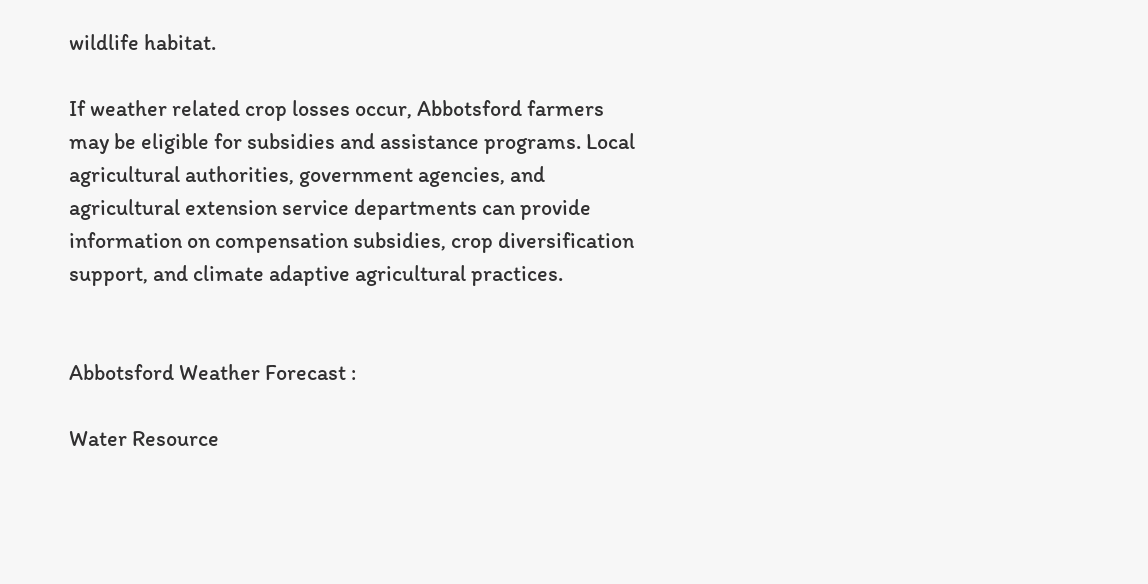wildlife habitat.

If weather related crop losses occur, Abbotsford farmers may be eligible for subsidies and assistance programs. Local agricultural authorities, government agencies, and agricultural extension service departments can provide information on compensation subsidies, crop diversification support, and climate adaptive agricultural practices.


Abbotsford Weather Forecast :

Water Resource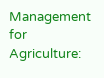Management for Agriculture: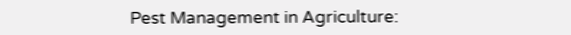Pest Management in Agriculture: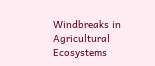Windbreaks in Agricultural Ecosystems